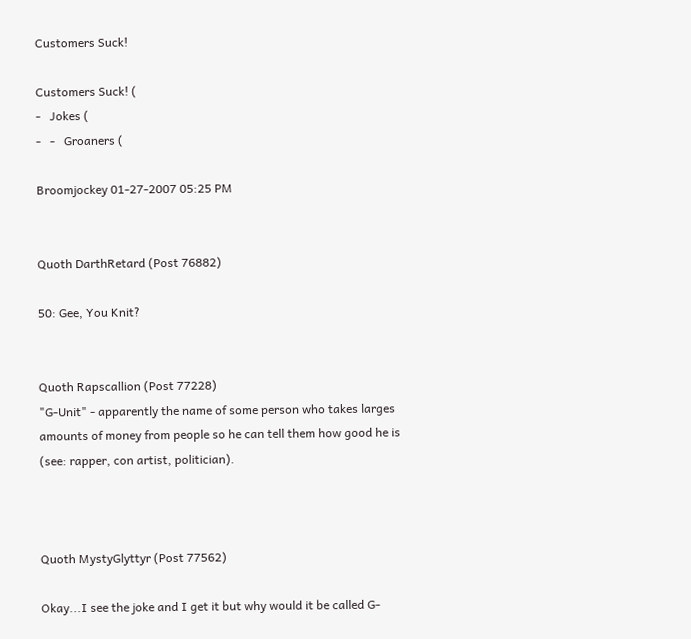Customers Suck!

Customers Suck! (
-   Jokes (
-   -   Groaners (

Broomjockey 01-27-2007 05:25 PM


Quoth DarthRetard (Post 76882)

50: Gee, You Knit?


Quoth Rapscallion (Post 77228)
"G-Unit" - apparently the name of some person who takes larges amounts of money from people so he can tell them how good he is (see: rapper, con artist, politician).



Quoth MystyGlyttyr (Post 77562)

Okay...I see the joke and I get it but why would it be called G-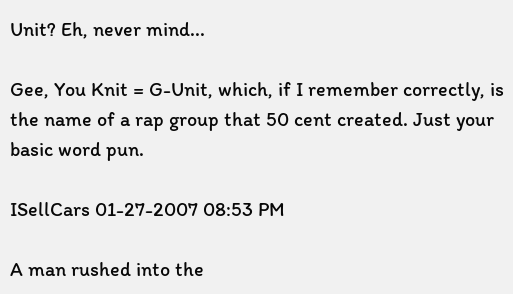Unit? Eh, never mind...

Gee, You Knit = G-Unit, which, if I remember correctly, is the name of a rap group that 50 cent created. Just your basic word pun.

ISellCars 01-27-2007 08:53 PM

A man rushed into the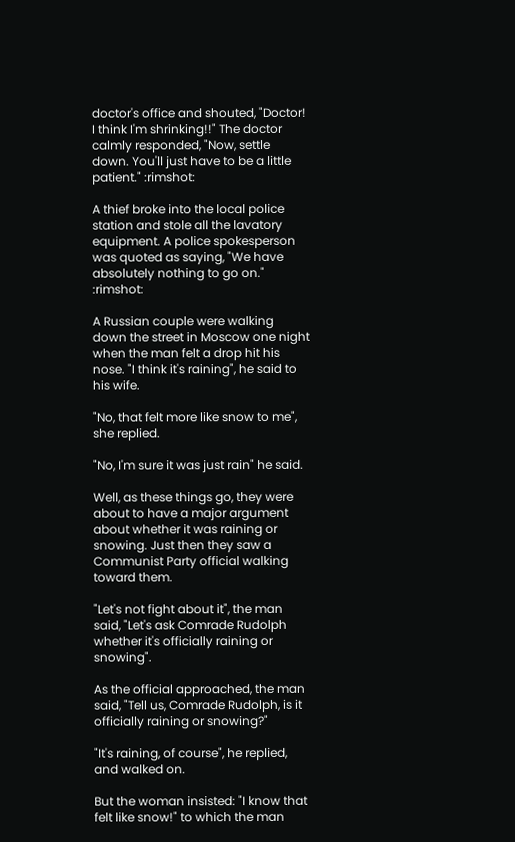doctor's office and shouted, "Doctor! I think I'm shrinking!!" The doctor calmly responded, "Now, settle down. You'll just have to be a little patient." :rimshot:

A thief broke into the local police station and stole all the lavatory equipment. A police spokesperson was quoted as saying, "We have absolutely nothing to go on." :rimshot:

A Russian couple were walking down the street in Moscow one night when the man felt a drop hit his nose. "I think it's raining", he said to his wife.

"No, that felt more like snow to me", she replied.

"No, I'm sure it was just rain" he said.

Well, as these things go, they were about to have a major argument about whether it was raining or snowing. Just then they saw a Communist Party official walking toward them.

"Let's not fight about it", the man said, "Let's ask Comrade Rudolph whether it's officially raining or snowing".

As the official approached, the man said, "Tell us, Comrade Rudolph, is it officially raining or snowing?"

"It's raining, of course", he replied, and walked on.

But the woman insisted: "I know that felt like snow!" to which the man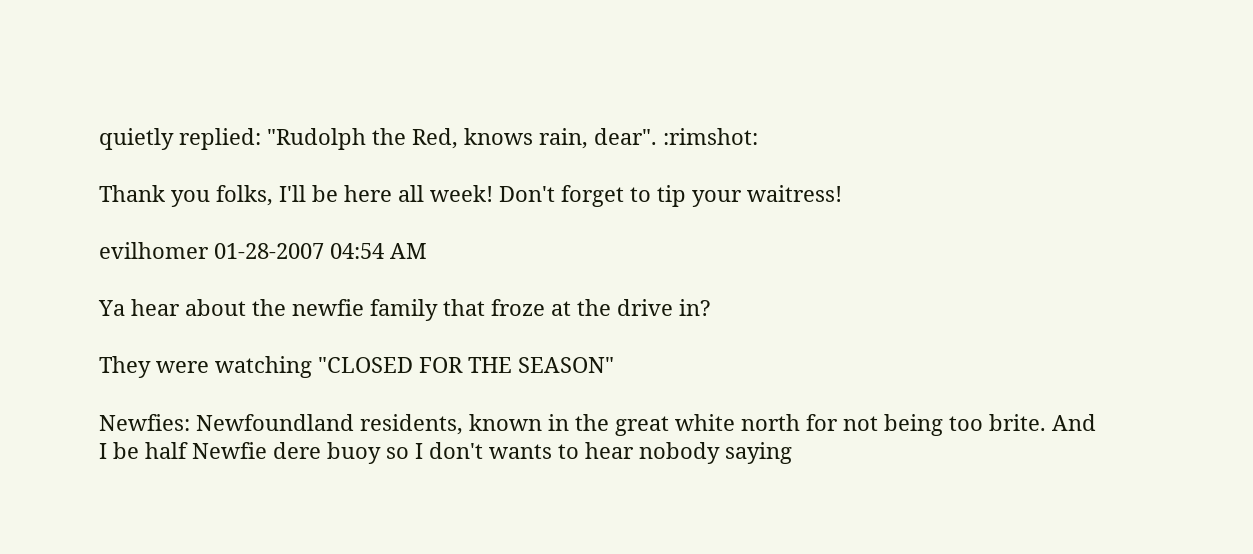quietly replied: "Rudolph the Red, knows rain, dear". :rimshot:

Thank you folks, I'll be here all week! Don't forget to tip your waitress!

evilhomer 01-28-2007 04:54 AM

Ya hear about the newfie family that froze at the drive in?

They were watching "CLOSED FOR THE SEASON"

Newfies: Newfoundland residents, known in the great white north for not being too brite. And I be half Newfie dere buoy so I don't wants to hear nobody saying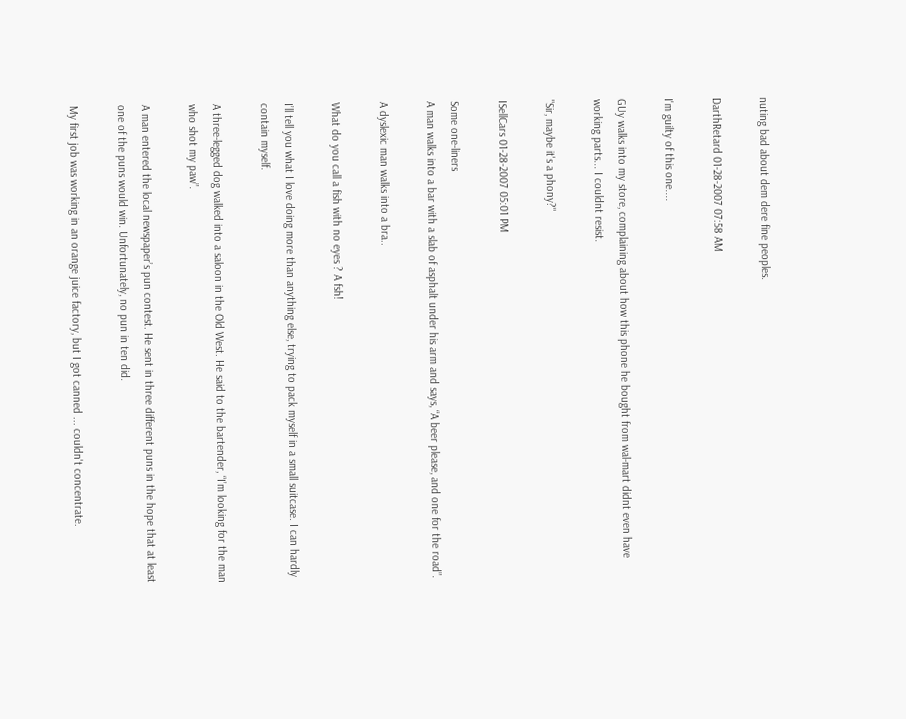nuting bad about dem dere fine peoples.

DarthRetard 01-28-2007 07:58 AM

I'm guilty of this one....

GUy walks into my store, complaining about how this phone he bought from wal-mart didnt even have working parts... I couldnt resist.

"Sir, maybe it's a phony?"

ISellCars 01-28-2007 05:01 PM

Some one-liners
A man walks into a bar with a slab of asphalt under his arm and says, “A beer please, and one for the road”.

A dyslexic man walks into a bra..

What do you call a fish with no eyes ? A fsh!

I’ll tell you what I love doing more than anything else, trying to pack myself in a small suitcase. I can hardly contain myself.

A three-legged dog walked into a saloon in the Old West. He said to the bartender, “I’m looking for the man who shot my paw”.

A man entered the local newspaper’s pun contest. He sent in three different puns in the hope that at least one of the puns would win. Unfortunately, no pun in ten did.

My first job was working in an orange juice factory, but I got canned ... couldn't concentrate.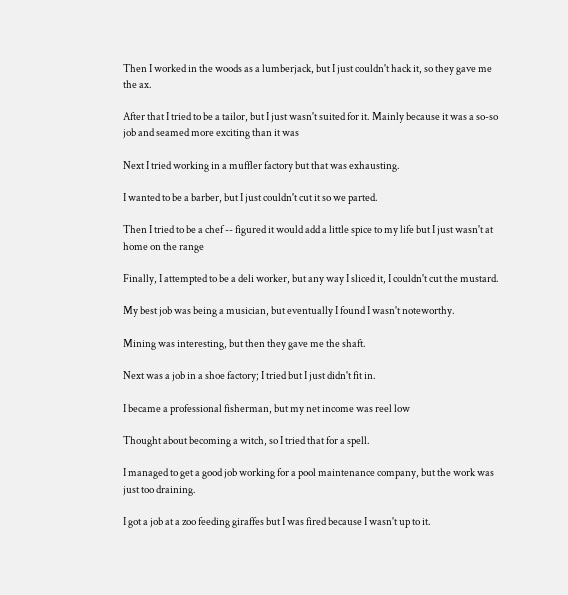Then I worked in the woods as a lumberjack, but I just couldn't hack it, so they gave me the ax.

After that I tried to be a tailor, but I just wasn't suited for it. Mainly because it was a so-so job and seamed more exciting than it was

Next I tried working in a muffler factory but that was exhausting.

I wanted to be a barber, but I just couldn't cut it so we parted.

Then I tried to be a chef -- figured it would add a little spice to my life but I just wasn't at home on the range

Finally, I attempted to be a deli worker, but any way I sliced it, I couldn't cut the mustard.

My best job was being a musician, but eventually I found I wasn't noteworthy.

Mining was interesting, but then they gave me the shaft.

Next was a job in a shoe factory; I tried but I just didn't fit in.

I became a professional fisherman, but my net income was reel low

Thought about becoming a witch, so I tried that for a spell.

I managed to get a good job working for a pool maintenance company, but the work was just too draining.

I got a job at a zoo feeding giraffes but I was fired because I wasn't up to it.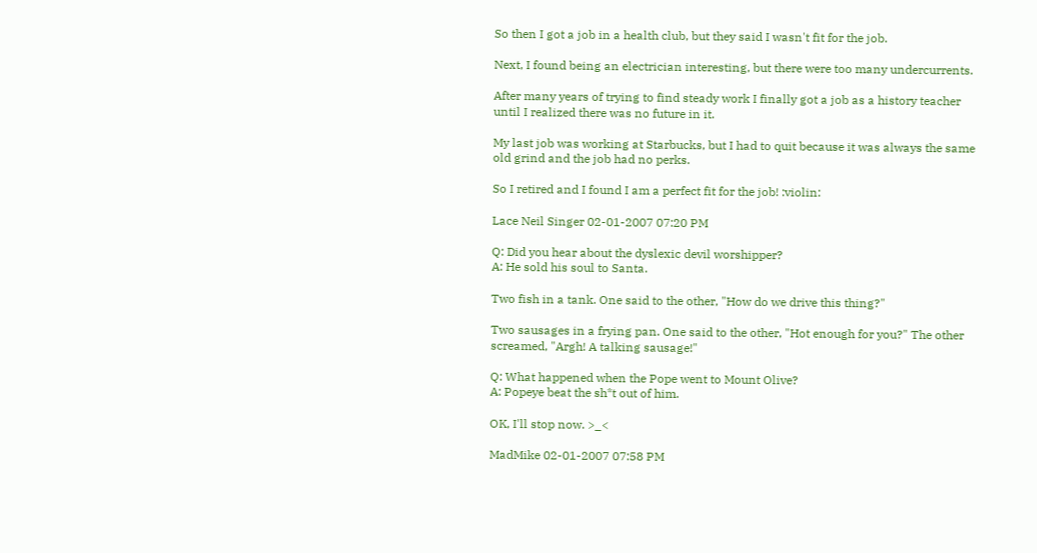So then I got a job in a health club, but they said I wasn't fit for the job.

Next, I found being an electrician interesting, but there were too many undercurrents.

After many years of trying to find steady work I finally got a job as a history teacher until I realized there was no future in it.

My last job was working at Starbucks, but I had to quit because it was always the same old grind and the job had no perks.

So I retired and I found I am a perfect fit for the job! :violin:

Lace Neil Singer 02-01-2007 07:20 PM

Q: Did you hear about the dyslexic devil worshipper?
A: He sold his soul to Santa.

Two fish in a tank. One said to the other, "How do we drive this thing?"

Two sausages in a frying pan. One said to the other, "Hot enough for you?" The other screamed, "Argh! A talking sausage!"

Q: What happened when the Pope went to Mount Olive?
A: Popeye beat the sh*t out of him.

OK, I'll stop now. >_<

MadMike 02-01-2007 07:58 PM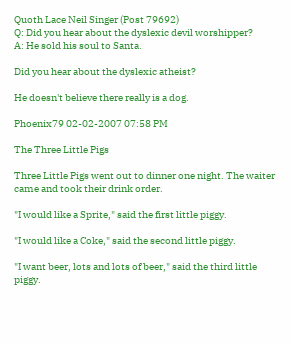Quoth Lace Neil Singer (Post 79692)
Q: Did you hear about the dyslexic devil worshipper?
A: He sold his soul to Santa.

Did you hear about the dyslexic atheist?

He doesn't believe there really is a dog.

Phoenix79 02-02-2007 07:58 PM

The Three Little Pigs

Three Little Pigs went out to dinner one night. The waiter came and took their drink order.

"I would like a Sprite," said the first little piggy.

"I would like a Coke," said the second little piggy.

"I want beer, lots and lots of beer," said the third little piggy.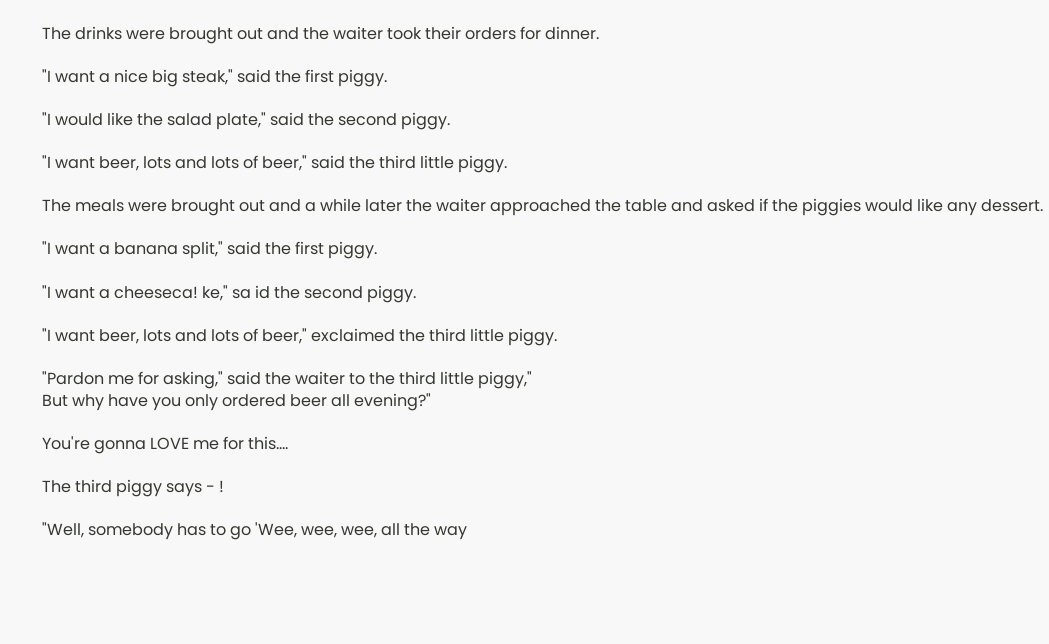The drinks were brought out and the waiter took their orders for dinner.

"I want a nice big steak," said the first piggy.

"I would like the salad plate," said the second piggy.

"I want beer, lots and lots of beer," said the third little piggy.

The meals were brought out and a while later the waiter approached the table and asked if the piggies would like any dessert.

"I want a banana split," said the first piggy.

"I want a cheeseca! ke," sa id the second piggy.

"I want beer, lots and lots of beer," exclaimed the third little piggy.

"Pardon me for asking," said the waiter to the third little piggy,"
But why have you only ordered beer all evening?"

You're gonna LOVE me for this....

The third piggy says - !

"Well, somebody has to go 'Wee, wee, wee, all the way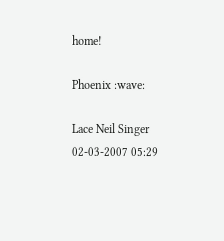home!

Phoenix :wave:

Lace Neil Singer 02-03-2007 05:29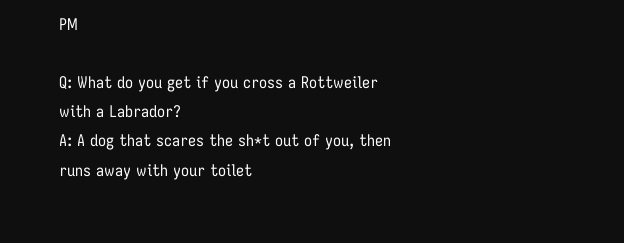PM

Q: What do you get if you cross a Rottweiler with a Labrador?
A: A dog that scares the sh*t out of you, then runs away with your toilet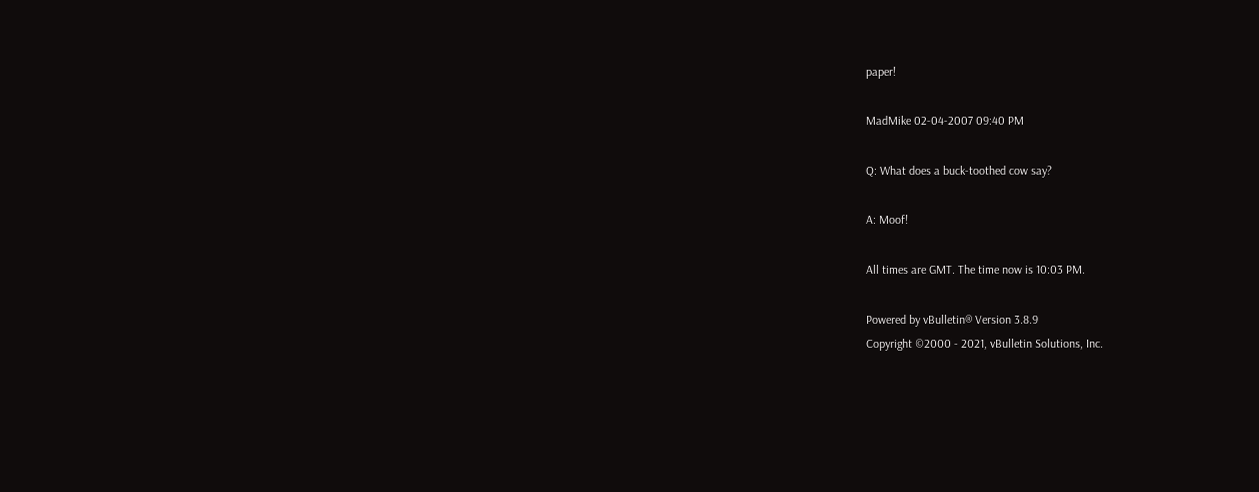paper!

MadMike 02-04-2007 09:40 PM

Q: What does a buck-toothed cow say?

A: Moof!

All times are GMT. The time now is 10:03 PM.

Powered by vBulletin® Version 3.8.9
Copyright ©2000 - 2021, vBulletin Solutions, Inc.